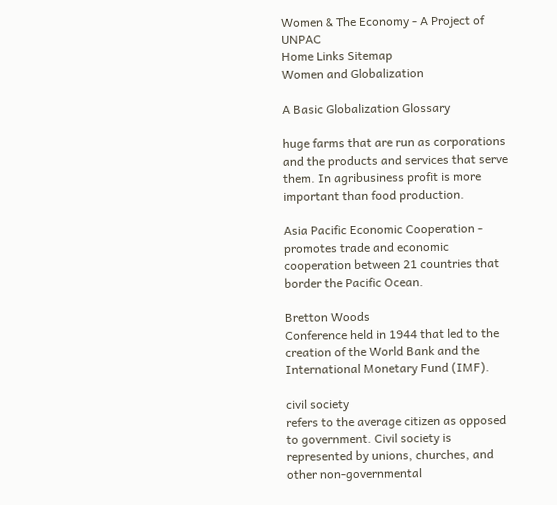Women & The Economy - A Project of UNPAC
Home Links Sitemap
Women and Globalization

A Basic Globalization Glossary

huge farms that are run as corporations and the products and services that serve them. In agribusiness profit is more important than food production.

Asia Pacific Economic Cooperation - promotes trade and economic cooperation between 21 countries that border the Pacific Ocean.

Bretton Woods
Conference held in 1944 that led to the creation of the World Bank and the International Monetary Fund (IMF).

civil society
refers to the average citizen as opposed to government. Civil society is represented by unions, churches, and other non-governmental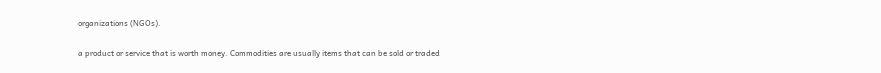organizations (NGOs).

a product or service that is worth money. Commodities are usually items that can be sold or traded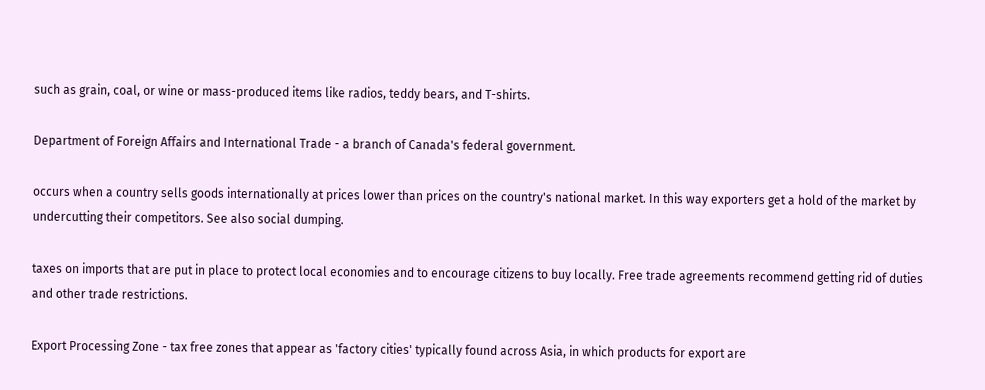such as grain, coal, or wine or mass-produced items like radios, teddy bears, and T-shirts.

Department of Foreign Affairs and International Trade - a branch of Canada's federal government.

occurs when a country sells goods internationally at prices lower than prices on the country's national market. In this way exporters get a hold of the market by undercutting their competitors. See also social dumping.

taxes on imports that are put in place to protect local economies and to encourage citizens to buy locally. Free trade agreements recommend getting rid of duties and other trade restrictions.

Export Processing Zone - tax free zones that appear as 'factory cities' typically found across Asia, in which products for export are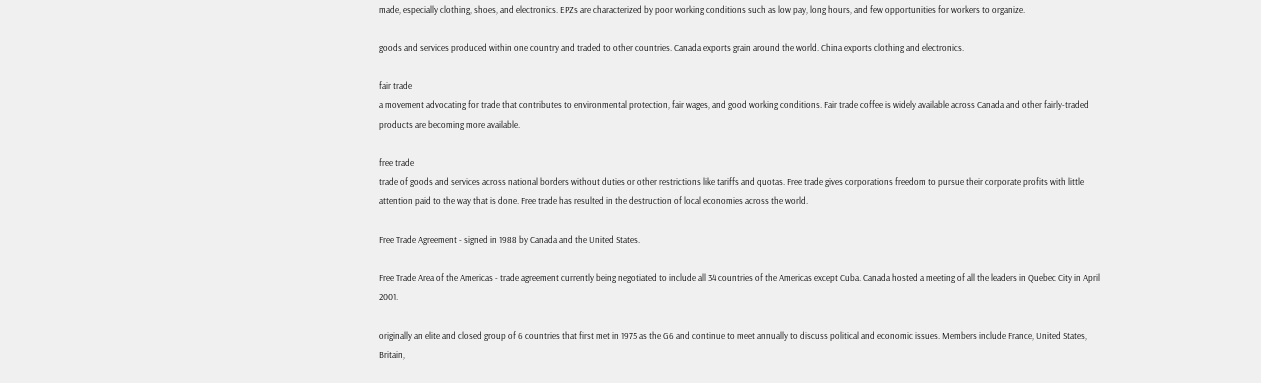made, especially clothing, shoes, and electronics. EPZs are characterized by poor working conditions such as low pay, long hours, and few opportunities for workers to organize.

goods and services produced within one country and traded to other countries. Canada exports grain around the world. China exports clothing and electronics.

fair trade
a movement advocating for trade that contributes to environmental protection, fair wages, and good working conditions. Fair trade coffee is widely available across Canada and other fairly-traded products are becoming more available.

free trade
trade of goods and services across national borders without duties or other restrictions like tariffs and quotas. Free trade gives corporations freedom to pursue their corporate profits with little attention paid to the way that is done. Free trade has resulted in the destruction of local economies across the world.

Free Trade Agreement - signed in 1988 by Canada and the United States.

Free Trade Area of the Americas - trade agreement currently being negotiated to include all 34 countries of the Americas except Cuba. Canada hosted a meeting of all the leaders in Quebec City in April 2001.

originally an elite and closed group of 6 countries that first met in 1975 as the G6 and continue to meet annually to discuss political and economic issues. Members include France, United States, Britain,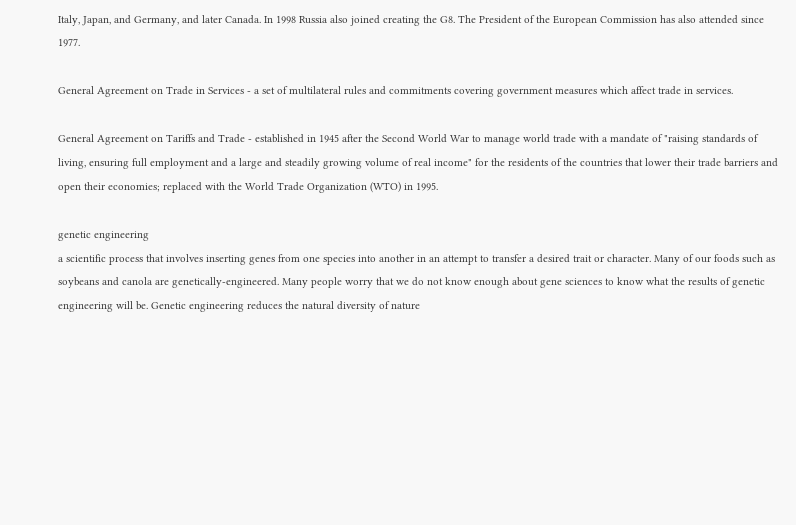Italy, Japan, and Germany, and later Canada. In 1998 Russia also joined creating the G8. The President of the European Commission has also attended since 1977.

General Agreement on Trade in Services - a set of multilateral rules and commitments covering government measures which affect trade in services.

General Agreement on Tariffs and Trade - established in 1945 after the Second World War to manage world trade with a mandate of "raising standards of living, ensuring full employment and a large and steadily growing volume of real income" for the residents of the countries that lower their trade barriers and open their economies; replaced with the World Trade Organization (WTO) in 1995.

genetic engineering
a scientific process that involves inserting genes from one species into another in an attempt to transfer a desired trait or character. Many of our foods such as soybeans and canola are genetically-engineered. Many people worry that we do not know enough about gene sciences to know what the results of genetic engineering will be. Genetic engineering reduces the natural diversity of nature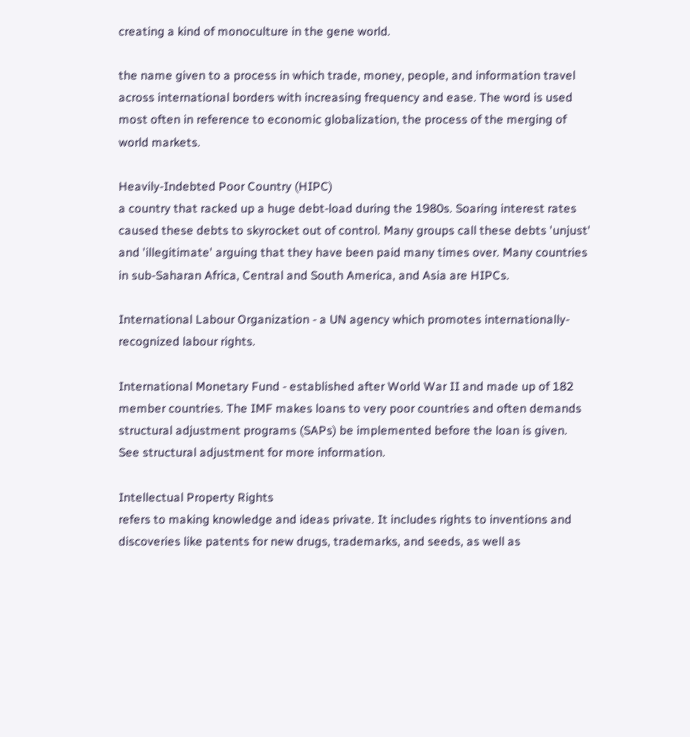creating a kind of monoculture in the gene world.

the name given to a process in which trade, money, people, and information travel across international borders with increasing frequency and ease. The word is used most often in reference to economic globalization, the process of the merging of world markets.

Heavily-Indebted Poor Country (HIPC)
a country that racked up a huge debt-load during the 1980s. Soaring interest rates caused these debts to skyrocket out of control. Many groups call these debts 'unjust' and 'illegitimate' arguing that they have been paid many times over. Many countries in sub-Saharan Africa, Central and South America, and Asia are HIPCs.

International Labour Organization - a UN agency which promotes internationally-recognized labour rights.

International Monetary Fund - established after World War II and made up of 182 member countries. The IMF makes loans to very poor countries and often demands structural adjustment programs (SAPs) be implemented before the loan is given. See structural adjustment for more information.

Intellectual Property Rights
refers to making knowledge and ideas private. It includes rights to inventions and discoveries like patents for new drugs, trademarks, and seeds, as well as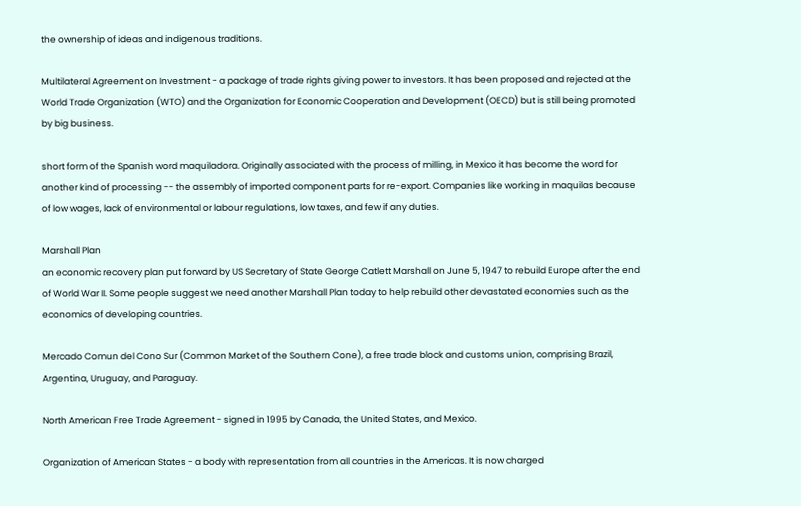the ownership of ideas and indigenous traditions.

Multilateral Agreement on Investment - a package of trade rights giving power to investors. It has been proposed and rejected at the World Trade Organization (WTO) and the Organization for Economic Cooperation and Development (OECD) but is still being promoted by big business.

short form of the Spanish word maquiladora. Originally associated with the process of milling, in Mexico it has become the word for another kind of processing -- the assembly of imported component parts for re-export. Companies like working in maquilas because of low wages, lack of environmental or labour regulations, low taxes, and few if any duties.

Marshall Plan
an economic recovery plan put forward by US Secretary of State George Catlett Marshall on June 5, 1947 to rebuild Europe after the end of World War II. Some people suggest we need another Marshall Plan today to help rebuild other devastated economies such as the economics of developing countries.

Mercado Comun del Cono Sur (Common Market of the Southern Cone), a free trade block and customs union, comprising Brazil, Argentina, Uruguay, and Paraguay.

North American Free Trade Agreement - signed in 1995 by Canada, the United States, and Mexico.

Organization of American States - a body with representation from all countries in the Americas. It is now charged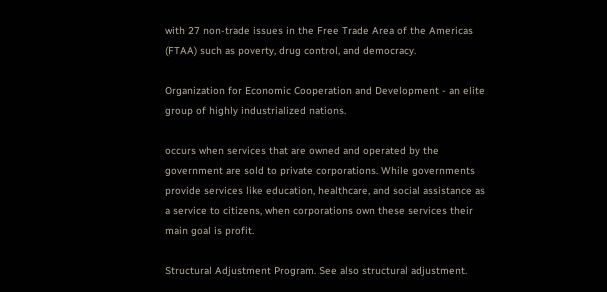with 27 non-trade issues in the Free Trade Area of the Americas (FTAA) such as poverty, drug control, and democracy.

Organization for Economic Cooperation and Development - an elite group of highly industrialized nations.

occurs when services that are owned and operated by the government are sold to private corporations. While governments provide services like education, healthcare, and social assistance as a service to citizens, when corporations own these services their main goal is profit.

Structural Adjustment Program. See also structural adjustment.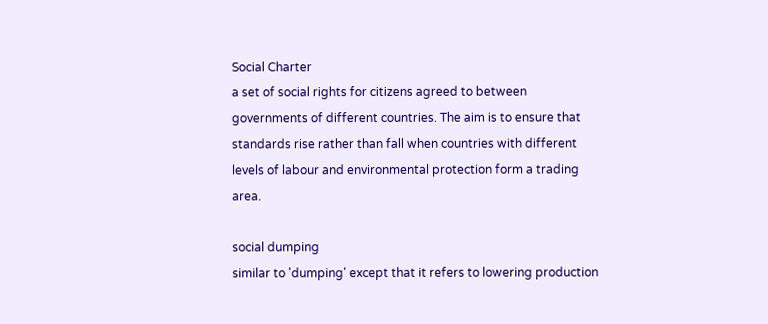Social Charter
a set of social rights for citizens agreed to between governments of different countries. The aim is to ensure that standards rise rather than fall when countries with different levels of labour and environmental protection form a trading area.

social dumping
similar to 'dumping' except that it refers to lowering production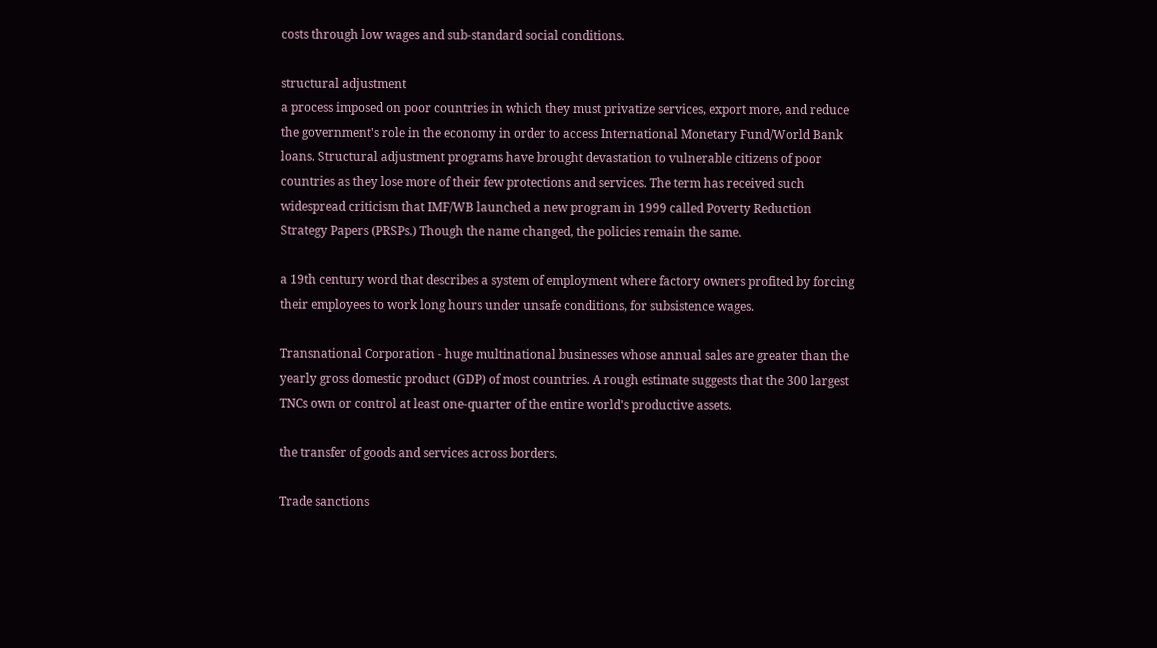costs through low wages and sub-standard social conditions.

structural adjustment
a process imposed on poor countries in which they must privatize services, export more, and reduce the government's role in the economy in order to access International Monetary Fund/World Bank loans. Structural adjustment programs have brought devastation to vulnerable citizens of poor countries as they lose more of their few protections and services. The term has received such widespread criticism that IMF/WB launched a new program in 1999 called Poverty Reduction Strategy Papers (PRSPs.) Though the name changed, the policies remain the same.

a 19th century word that describes a system of employment where factory owners profited by forcing their employees to work long hours under unsafe conditions, for subsistence wages.

Transnational Corporation - huge multinational businesses whose annual sales are greater than the yearly gross domestic product (GDP) of most countries. A rough estimate suggests that the 300 largest TNCs own or control at least one-quarter of the entire world's productive assets.

the transfer of goods and services across borders.

Trade sanctions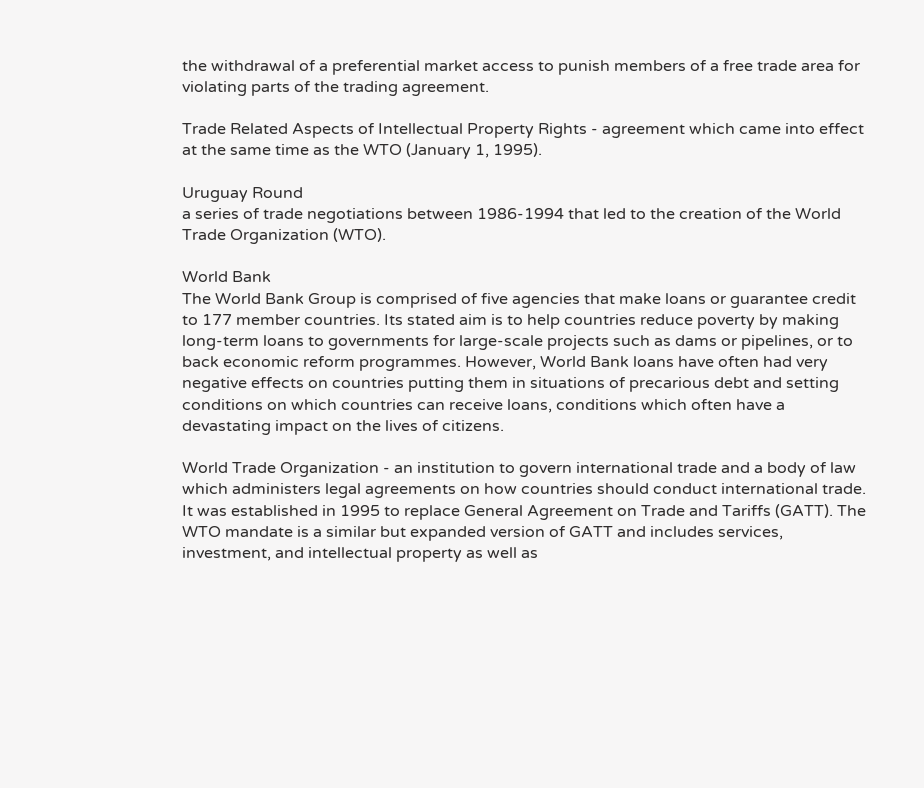the withdrawal of a preferential market access to punish members of a free trade area for violating parts of the trading agreement.

Trade Related Aspects of Intellectual Property Rights - agreement which came into effect at the same time as the WTO (January 1, 1995).

Uruguay Round
a series of trade negotiations between 1986-1994 that led to the creation of the World Trade Organization (WTO).

World Bank
The World Bank Group is comprised of five agencies that make loans or guarantee credit to 177 member countries. Its stated aim is to help countries reduce poverty by making long-term loans to governments for large-scale projects such as dams or pipelines, or to back economic reform programmes. However, World Bank loans have often had very negative effects on countries putting them in situations of precarious debt and setting conditions on which countries can receive loans, conditions which often have a devastating impact on the lives of citizens.

World Trade Organization - an institution to govern international trade and a body of law which administers legal agreements on how countries should conduct international trade. It was established in 1995 to replace General Agreement on Trade and Tariffs (GATT). The WTO mandate is a similar but expanded version of GATT and includes services, investment, and intellectual property as well as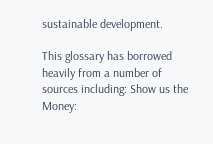sustainable development.

This glossary has borrowed heavily from a number of sources including: Show us the Money: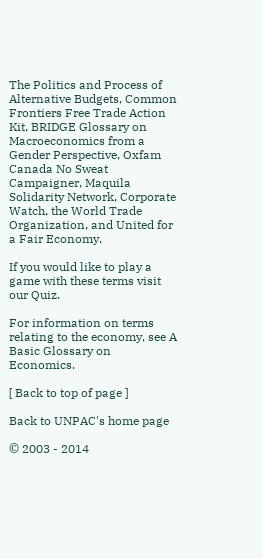The Politics and Process of Alternative Budgets, Common Frontiers Free Trade Action Kit, BRIDGE Glossary on Macroeconomics from a Gender Perspective, Oxfam Canada No Sweat Campaigner, Maquila Solidarity Network, Corporate Watch, the World Trade Organization, and United for a Fair Economy.

If you would like to play a game with these terms visit our Quiz.

For information on terms relating to the economy, see A Basic Glossary on Economics.

[ Back to top of page ]

Back to UNPAC's home page

© 2003 - 2014